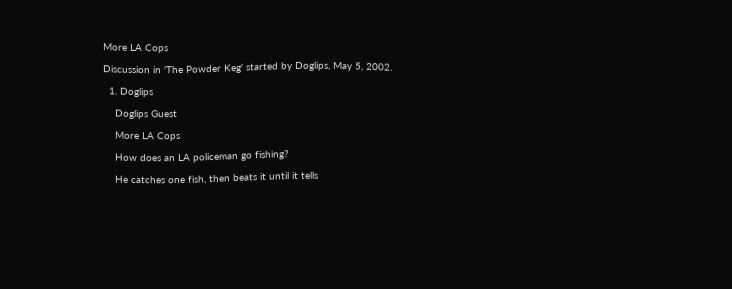More LA Cops

Discussion in 'The Powder Keg' started by Doglips, May 5, 2002.

  1. Doglips

    Doglips Guest

    More LA Cops

    How does an LA policeman go fishing?

    He catches one fish, then beats it until it tells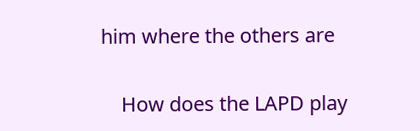him where the others are

    How does the LAPD play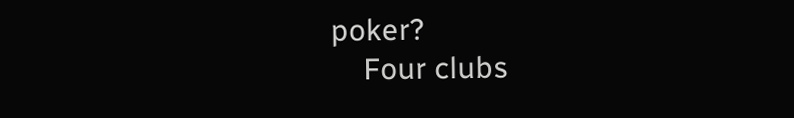poker?
    Four clubs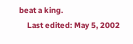beat a king.
    Last edited: May 5, 2002